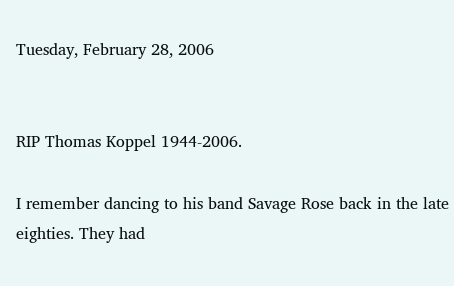Tuesday, February 28, 2006


RIP Thomas Koppel 1944-2006.

I remember dancing to his band Savage Rose back in the late eighties. They had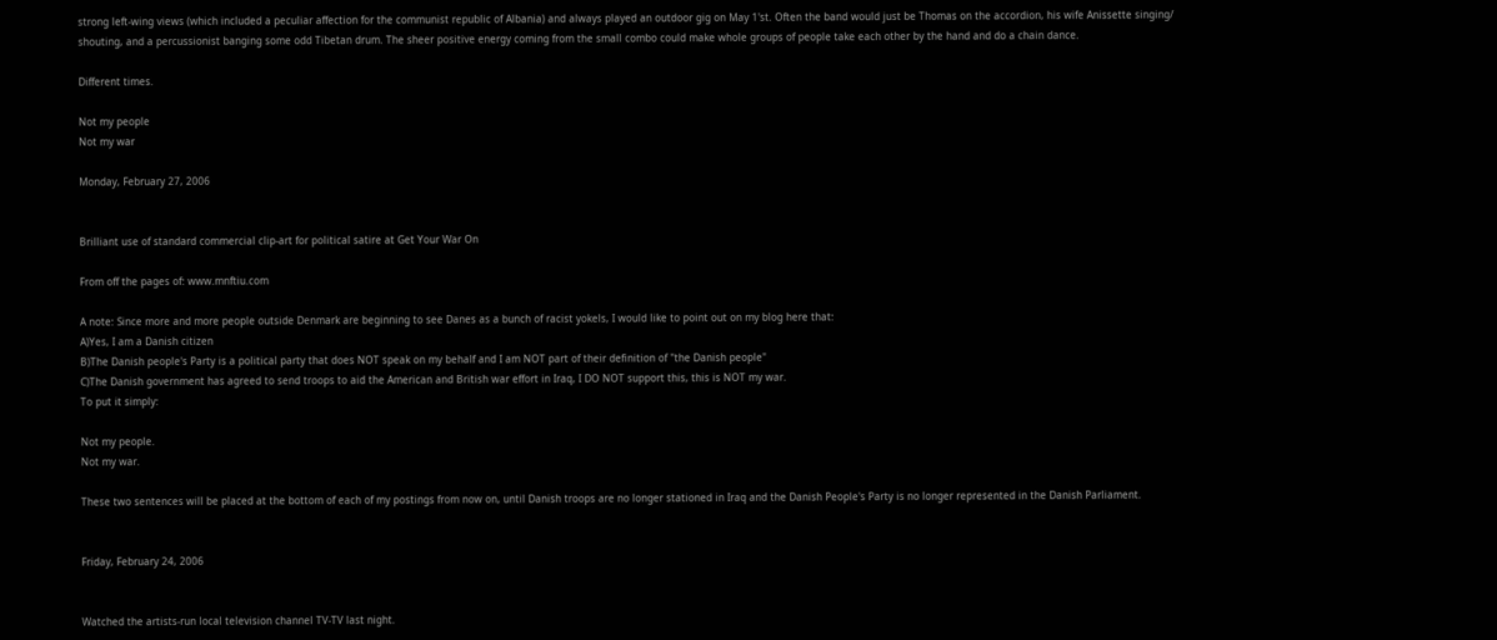strong left-wing views (which included a peculiar affection for the communist republic of Albania) and always played an outdoor gig on May 1'st. Often the band would just be Thomas on the accordion, his wife Anissette singing/ shouting, and a percussionist banging some odd Tibetan drum. The sheer positive energy coming from the small combo could make whole groups of people take each other by the hand and do a chain dance.

Different times.

Not my people
Not my war

Monday, February 27, 2006


Brilliant use of standard commercial clip-art for political satire at Get Your War On

From off the pages of: www.mnftiu.com

A note: Since more and more people outside Denmark are beginning to see Danes as a bunch of racist yokels, I would like to point out on my blog here that:
A)Yes, I am a Danish citizen
B)The Danish people's Party is a political party that does NOT speak on my behalf and I am NOT part of their definition of "the Danish people"
C)The Danish government has agreed to send troops to aid the American and British war effort in Iraq, I DO NOT support this, this is NOT my war.
To put it simply:

Not my people.
Not my war.

These two sentences will be placed at the bottom of each of my postings from now on, until Danish troops are no longer stationed in Iraq and the Danish People's Party is no longer represented in the Danish Parliament.


Friday, February 24, 2006


Watched the artists-run local television channel TV-TV last night.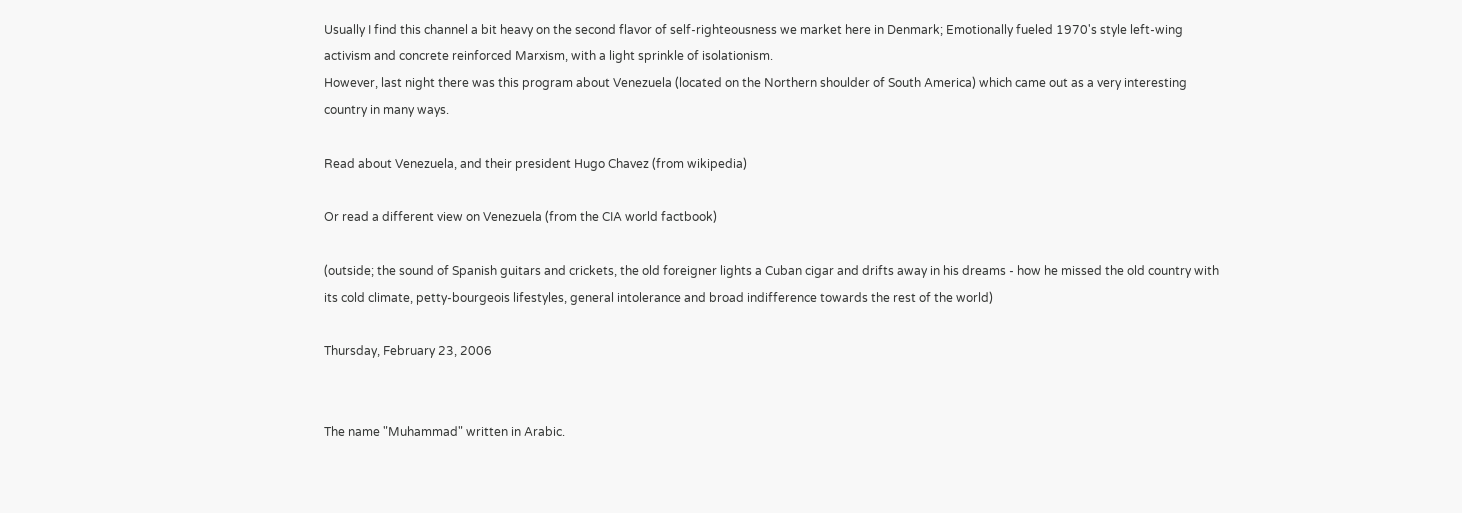Usually I find this channel a bit heavy on the second flavor of self-righteousness we market here in Denmark; Emotionally fueled 1970's style left-wing activism and concrete reinforced Marxism, with a light sprinkle of isolationism.
However, last night there was this program about Venezuela (located on the Northern shoulder of South America) which came out as a very interesting country in many ways.

Read about Venezuela, and their president Hugo Chavez (from wikipedia)

Or read a different view on Venezuela (from the CIA world factbook)

(outside; the sound of Spanish guitars and crickets, the old foreigner lights a Cuban cigar and drifts away in his dreams - how he missed the old country with its cold climate, petty-bourgeois lifestyles, general intolerance and broad indifference towards the rest of the world)

Thursday, February 23, 2006


The name "Muhammad" written in Arabic.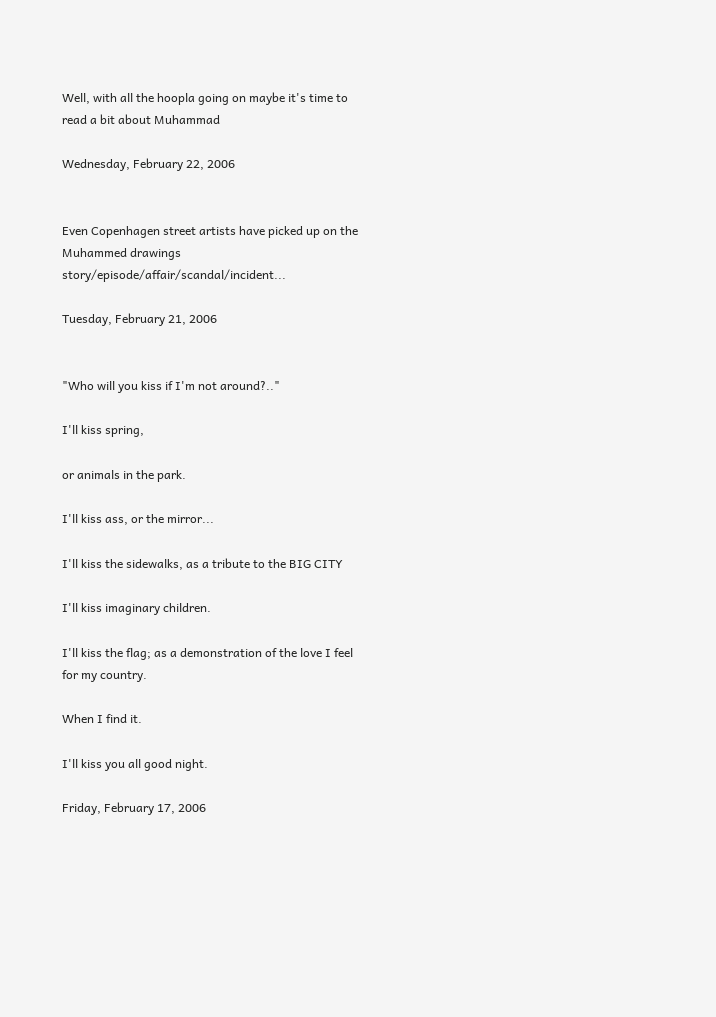Well, with all the hoopla going on maybe it's time to read a bit about Muhammad

Wednesday, February 22, 2006


Even Copenhagen street artists have picked up on the Muhammed drawings story/episode/affair/scandal/incident...

Tuesday, February 21, 2006


"Who will you kiss if I'm not around?.."

I'll kiss spring,

or animals in the park.

I'll kiss ass, or the mirror...

I'll kiss the sidewalks, as a tribute to the BIG CITY

I'll kiss imaginary children.

I'll kiss the flag; as a demonstration of the love I feel for my country.

When I find it.

I'll kiss you all good night.

Friday, February 17, 2006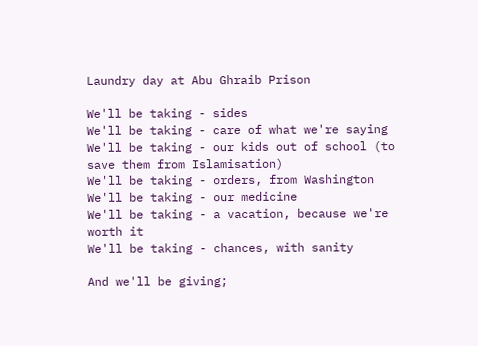Laundry day at Abu Ghraib Prison

We'll be taking - sides
We'll be taking - care of what we're saying
We'll be taking - our kids out of school (to save them from Islamisation)
We'll be taking - orders, from Washington
We'll be taking - our medicine
We'll be taking - a vacation, because we're worth it
We'll be taking - chances, with sanity

And we'll be giving;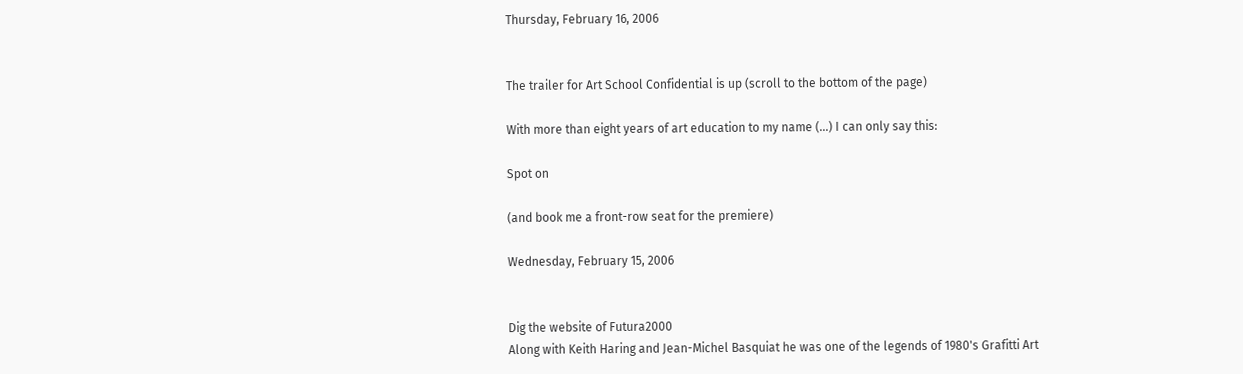Thursday, February 16, 2006


The trailer for Art School Confidential is up (scroll to the bottom of the page)

With more than eight years of art education to my name (...) I can only say this:

Spot on

(and book me a front-row seat for the premiere)

Wednesday, February 15, 2006


Dig the website of Futura2000
Along with Keith Haring and Jean-Michel Basquiat he was one of the legends of 1980's Grafitti Art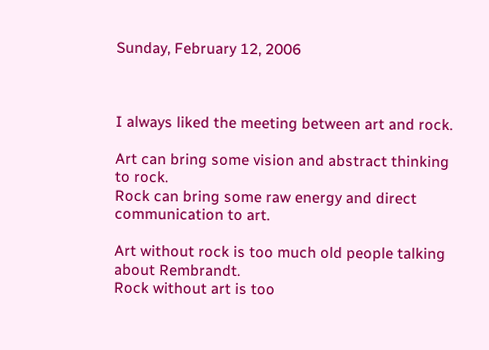Sunday, February 12, 2006



I always liked the meeting between art and rock.

Art can bring some vision and abstract thinking to rock.
Rock can bring some raw energy and direct communication to art.

Art without rock is too much old people talking about Rembrandt.
Rock without art is too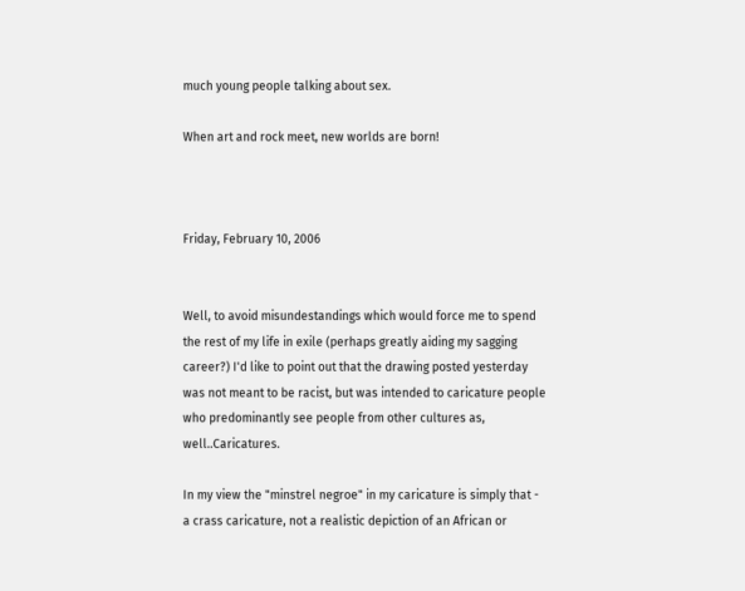much young people talking about sex.

When art and rock meet, new worlds are born!



Friday, February 10, 2006


Well, to avoid misundestandings which would force me to spend the rest of my life in exile (perhaps greatly aiding my sagging career?) I'd like to point out that the drawing posted yesterday was not meant to be racist, but was intended to caricature people who predominantly see people from other cultures as, well..Caricatures.

In my view the "minstrel negroe" in my caricature is simply that - a crass caricature, not a realistic depiction of an African or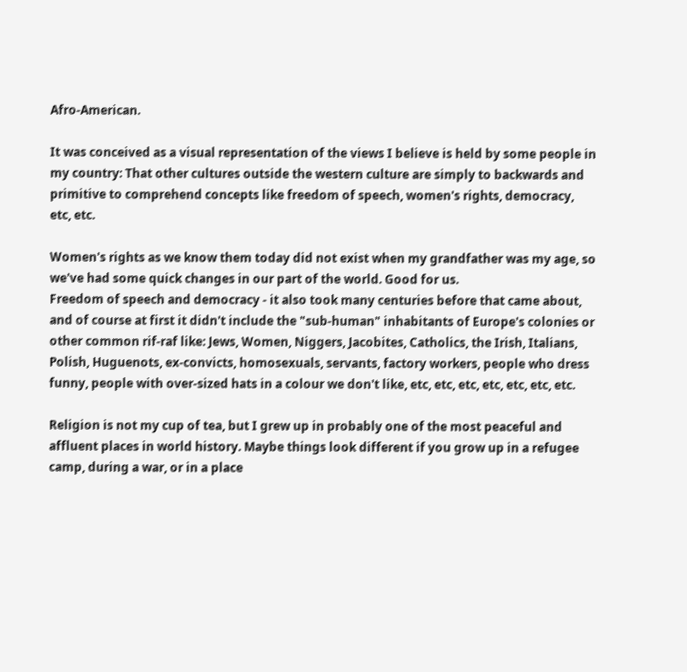Afro-American.

It was conceived as a visual representation of the views I believe is held by some people in my country: That other cultures outside the western culture are simply to backwards and primitive to comprehend concepts like freedom of speech, women's rights, democracy, etc, etc.

Women's rights as we know them today did not exist when my grandfather was my age, so we've had some quick changes in our part of the world. Good for us.
Freedom of speech and democracy - it also took many centuries before that came about, and of course at first it didn't include the "sub-human" inhabitants of Europe's colonies or other common rif-raf like: Jews, Women, Niggers, Jacobites, Catholics, the Irish, Italians, Polish, Huguenots, ex-convicts, homosexuals, servants, factory workers, people who dress funny, people with over-sized hats in a colour we don't like, etc, etc, etc, etc, etc, etc, etc.

Religion is not my cup of tea, but I grew up in probably one of the most peaceful and affluent places in world history. Maybe things look different if you grow up in a refugee camp, during a war, or in a place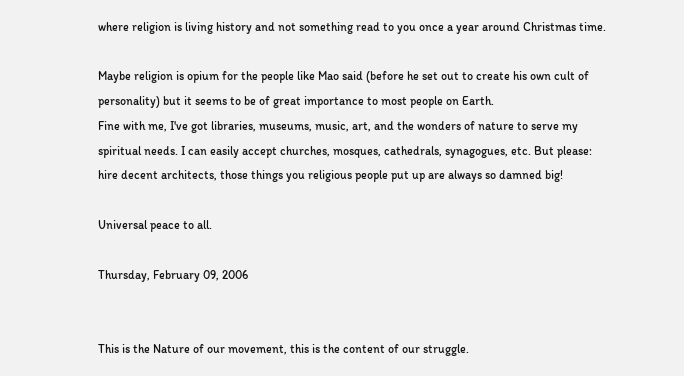where religion is living history and not something read to you once a year around Christmas time.

Maybe religion is opium for the people like Mao said (before he set out to create his own cult of personality) but it seems to be of great importance to most people on Earth.
Fine with me, I've got libraries, museums, music, art, and the wonders of nature to serve my spiritual needs. I can easily accept churches, mosques, cathedrals, synagogues, etc. But please: hire decent architects, those things you religious people put up are always so damned big!

Universal peace to all.

Thursday, February 09, 2006


This is the Nature of our movement, this is the content of our struggle.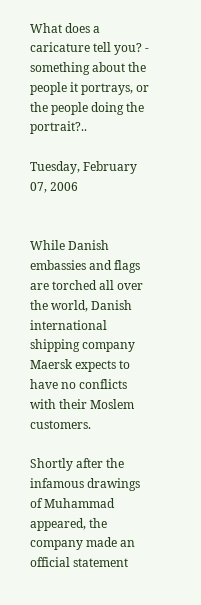What does a caricature tell you? - something about the people it portrays, or the people doing the portrait?..

Tuesday, February 07, 2006


While Danish embassies and flags are torched all over the world, Danish international shipping company Maersk expects to have no conflicts with their Moslem customers.

Shortly after the infamous drawings of Muhammad appeared, the company made an official statement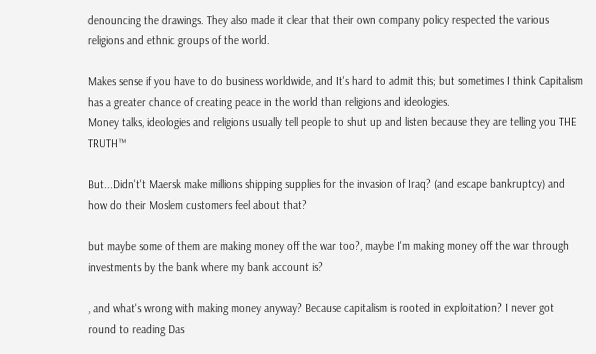denouncing the drawings. They also made it clear that their own company policy respected the various religions and ethnic groups of the world.

Makes sense if you have to do business worldwide, and It's hard to admit this; but sometimes I think Capitalism has a greater chance of creating peace in the world than religions and ideologies.
Money talks, ideologies and religions usually tell people to shut up and listen because they are telling you THE TRUTH™

But...Didn't't Maersk make millions shipping supplies for the invasion of Iraq? (and escape bankruptcy) and how do their Moslem customers feel about that?

but maybe some of them are making money off the war too?, maybe I'm making money off the war through investments by the bank where my bank account is?

, and what's wrong with making money anyway? Because capitalism is rooted in exploitation? I never got round to reading Das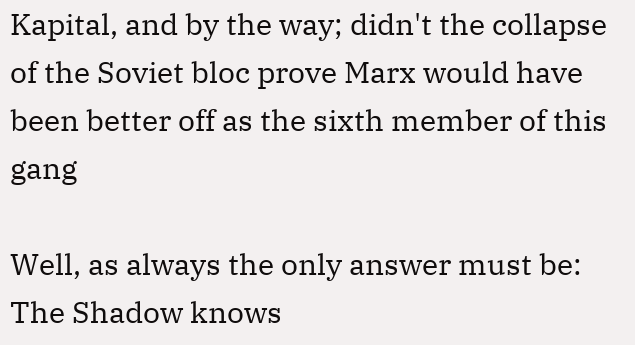Kapital, and by the way; didn't the collapse of the Soviet bloc prove Marx would have been better off as the sixth member of this gang

Well, as always the only answer must be: The Shadow knows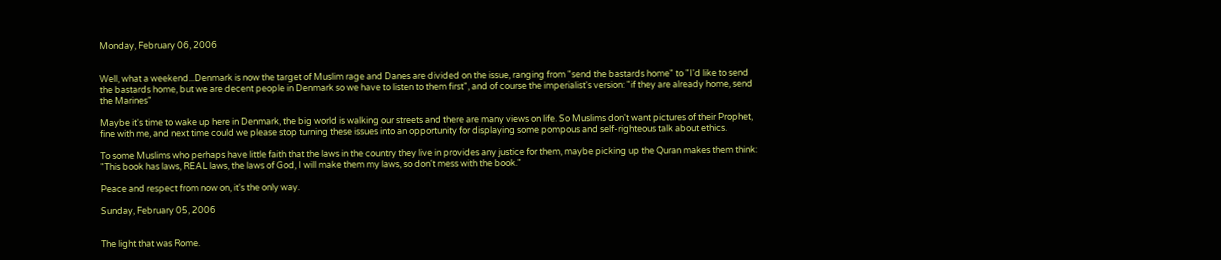Monday, February 06, 2006


Well, what a weekend...Denmark is now the target of Muslim rage and Danes are divided on the issue, ranging from "send the bastards home" to "I'd like to send the bastards home, but we are decent people in Denmark so we have to listen to them first", and of course the imperialist's version: "if they are already home, send the Marines"

Maybe it's time to wake up here in Denmark, the big world is walking our streets and there are many views on life. So Muslims don't want pictures of their Prophet, fine with me, and next time could we please stop turning these issues into an opportunity for displaying some pompous and self-righteous talk about ethics.

To some Muslims who perhaps have little faith that the laws in the country they live in provides any justice for them, maybe picking up the Quran makes them think: "This book has laws, REAL laws, the laws of God, I will make them my laws, so don't mess with the book."

Peace and respect from now on, it's the only way.

Sunday, February 05, 2006


The light that was Rome.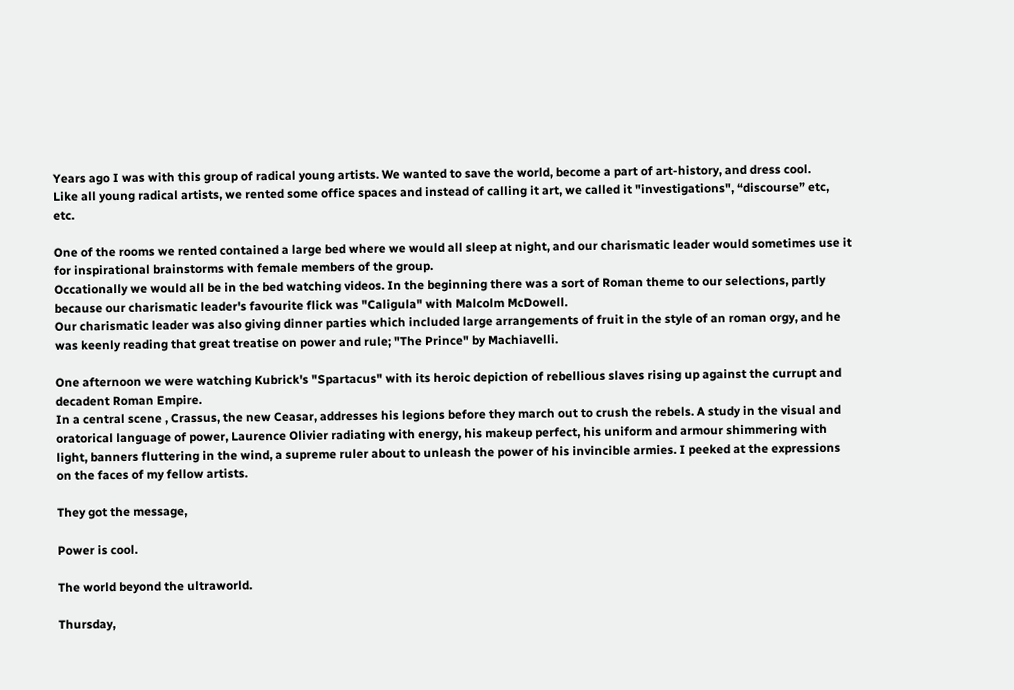Years ago I was with this group of radical young artists. We wanted to save the world, become a part of art-history, and dress cool.
Like all young radical artists, we rented some office spaces and instead of calling it art, we called it "investigations", “discourse” etc, etc.

One of the rooms we rented contained a large bed where we would all sleep at night, and our charismatic leader would sometimes use it for inspirational brainstorms with female members of the group.
Occationally we would all be in the bed watching videos. In the beginning there was a sort of Roman theme to our selections, partly because our charismatic leader's favourite flick was "Caligula" with Malcolm McDowell.
Our charismatic leader was also giving dinner parties which included large arrangements of fruit in the style of an roman orgy, and he was keenly reading that great treatise on power and rule; "The Prince" by Machiavelli.

One afternoon we were watching Kubrick's "Spartacus" with its heroic depiction of rebellious slaves rising up against the currupt and decadent Roman Empire.
In a central scene , Crassus, the new Ceasar, addresses his legions before they march out to crush the rebels. A study in the visual and oratorical language of power, Laurence Olivier radiating with energy, his makeup perfect, his uniform and armour shimmering with light, banners fluttering in the wind, a supreme ruler about to unleash the power of his invincible armies. I peeked at the expressions on the faces of my fellow artists.

They got the message,

Power is cool.

The world beyond the ultraworld.

Thursday,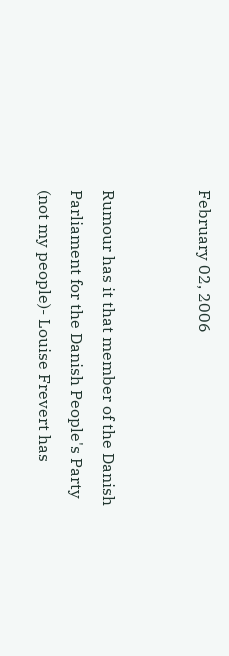February 02, 2006


Rumour has it that member of the Danish Parliament for the Danish People's Party (not my people)- Louise Frevert has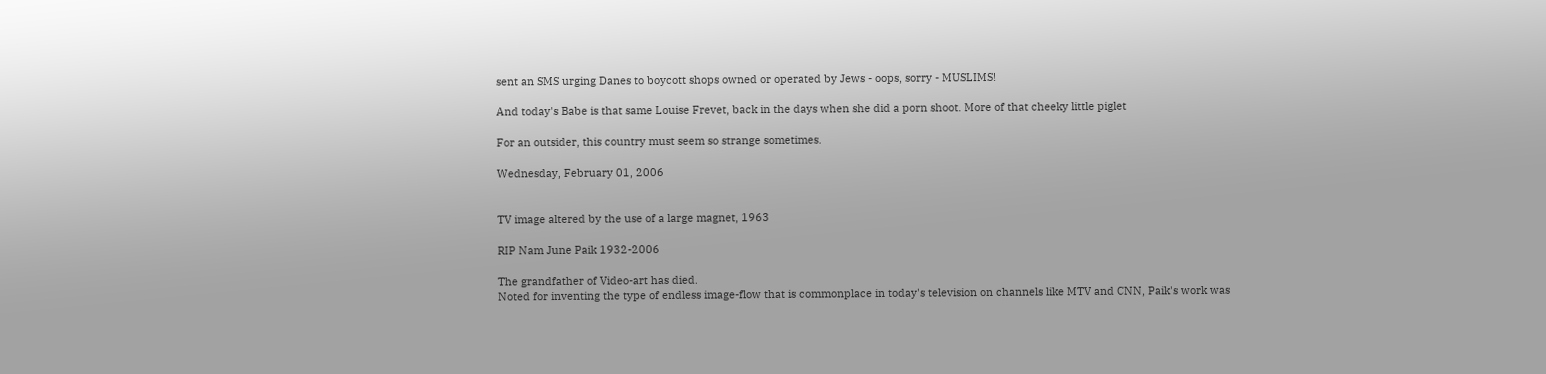sent an SMS urging Danes to boycott shops owned or operated by Jews - oops, sorry - MUSLIMS!

And today's Babe is that same Louise Frevet, back in the days when she did a porn shoot. More of that cheeky little piglet

For an outsider, this country must seem so strange sometimes.

Wednesday, February 01, 2006


TV image altered by the use of a large magnet, 1963

RIP Nam June Paik 1932-2006

The grandfather of Video-art has died.
Noted for inventing the type of endless image-flow that is commonplace in today's television on channels like MTV and CNN, Paik's work was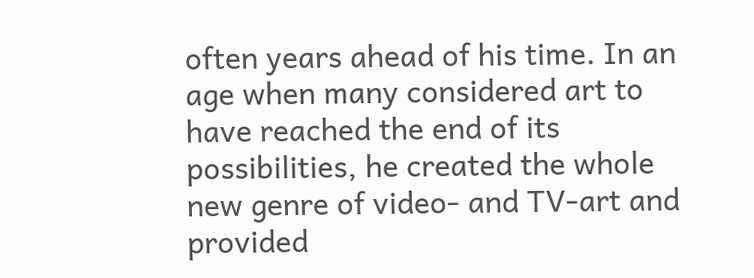often years ahead of his time. In an age when many considered art to have reached the end of its possibilities, he created the whole new genre of video- and TV-art and provided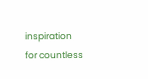inspiration for countless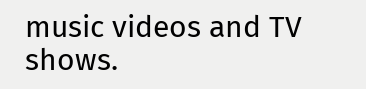music videos and TV shows.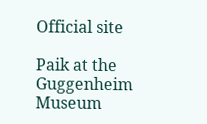Official site

Paik at the Guggenheim Museum